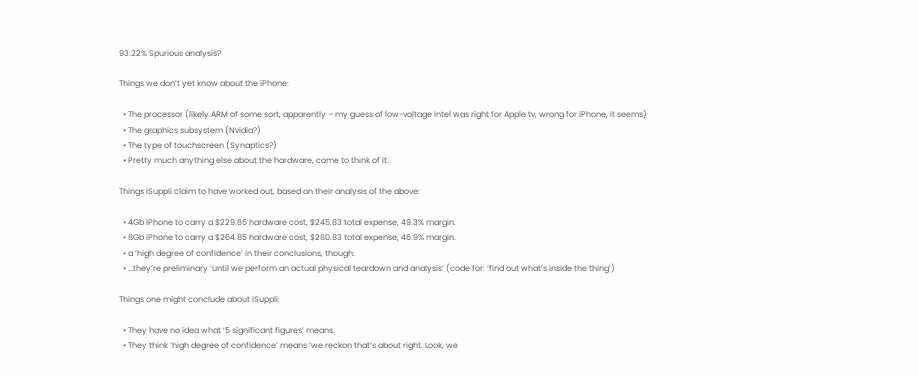93.22% Spurious analysis?

Things we don’t yet know about the iPhone:

  • The processor (likely ARM of some sort, apparently – my guess of low-voltage Intel was right for Apple tv, wrong for iPhone, it seems)
  • The graphics subsystem (Nvidia?)
  • The type of touchscreen (Synaptics?)
  • Pretty much anything else about the hardware, come to think of it.

Things iSuppli claim to have worked out, based on their analysis of the above:

  • 4Gb iPhone to carry a $229.85 hardware cost, $245.83 total expense, 49.3% margin.
  • 8Gb iPhone to carry a $264.85 hardware cost, $280.83 total expense, 46.9% margin.
  • a ‘high degree of confidence’ in their conclusions, though:
  • …they’re preliminary ‘until we perform an actual physical teardown and analysis’ (code for: ‘find out what’s inside the thing’)

Things one might conclude about iSuppli:

  • They have no idea what ‘5 significant figures’ means.
  • They think ‘high degree of confidence’ means ‘we reckon that’s about right. Look, we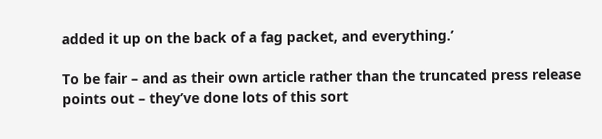added it up on the back of a fag packet, and everything.’

To be fair – and as their own article rather than the truncated press release points out – they’ve done lots of this sort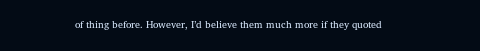of thing before. However, I’d believe them much more if they quoted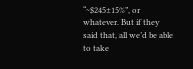“~$245±15%”, or whatever. But if they said that, all we’d be able to take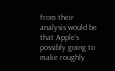from their analysis would be that Apple’s possibly going to make roughly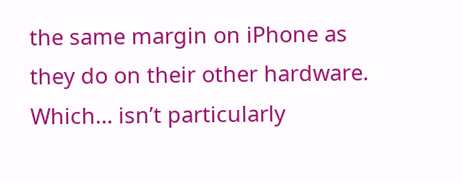the same margin on iPhone as they do on their other hardware. Which… isn’t particularly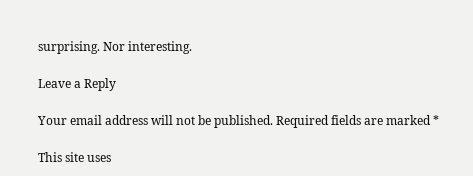surprising. Nor interesting.

Leave a Reply

Your email address will not be published. Required fields are marked *

This site uses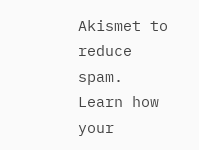Akismet to reduce spam. Learn how your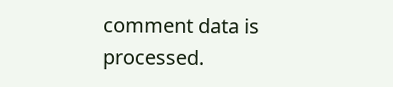comment data is processed.